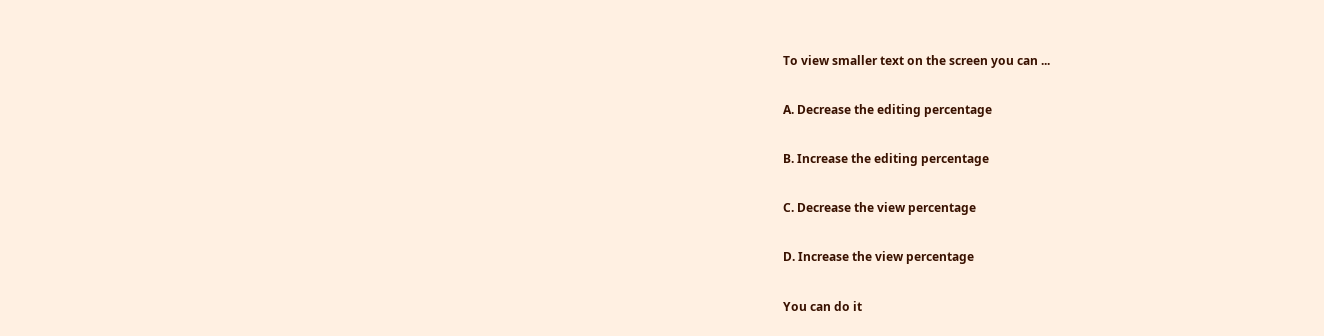To view smaller text on the screen you can ...

A. Decrease the editing percentage

B. Increase the editing percentage

C. Decrease the view percentage

D. Increase the view percentage

You can do it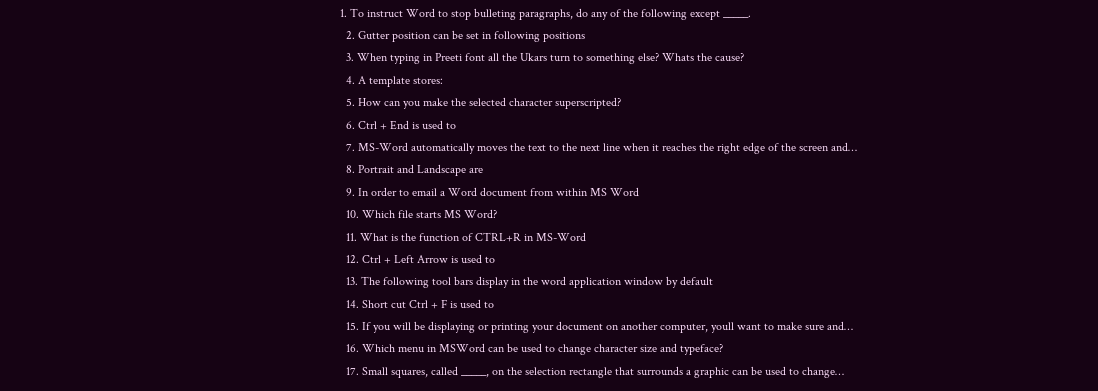1. To instruct Word to stop bulleting paragraphs, do any of the following except _____.
  2. Gutter position can be set in following positions
  3. When typing in Preeti font all the Ukars turn to something else? Whats the cause?
  4. A template stores:
  5. How can you make the selected character superscripted?
  6. Ctrl + End is used to
  7. MS-Word automatically moves the text to the next line when it reaches the right edge of the screen and…
  8. Portrait and Landscape are
  9. In order to email a Word document from within MS Word
  10. Which file starts MS Word?
  11. What is the function of CTRL+R in MS-Word
  12. Ctrl + Left Arrow is used to
  13. The following tool bars display in the word application window by default
  14. Short cut Ctrl + F is used to
  15. If you will be displaying or printing your document on another computer, youll want to make sure and…
  16. Which menu in MSWord can be used to change character size and typeface?
  17. Small squares, called _____, on the selection rectangle that surrounds a graphic can be used to change…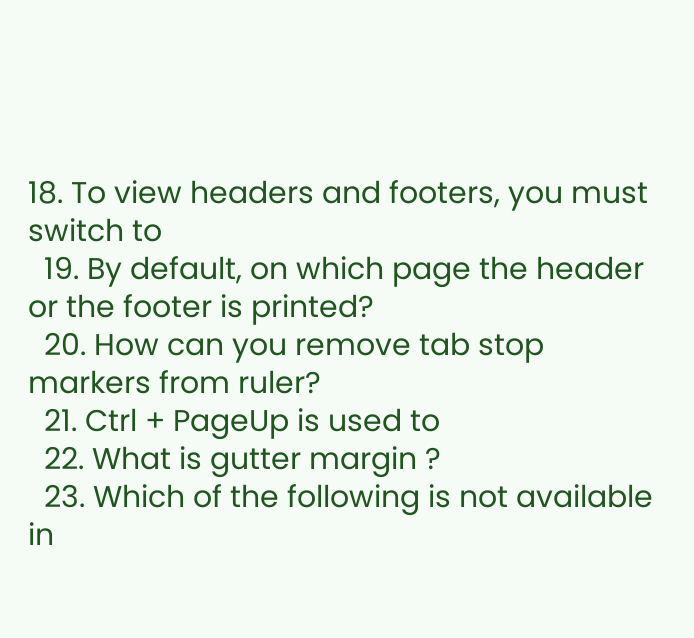18. To view headers and footers, you must switch to
  19. By default, on which page the header or the footer is printed?
  20. How can you remove tab stop markers from ruler?
  21. Ctrl + PageUp is used to
  22. What is gutter margin ?
  23. Which of the following is not available in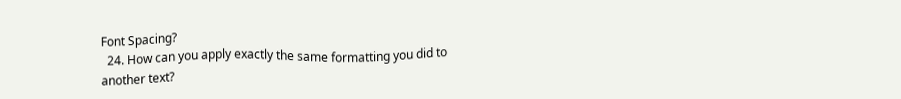Font Spacing?
  24. How can you apply exactly the same formatting you did to another text?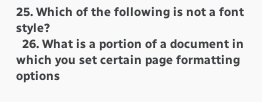25. Which of the following is not a font style?
  26. What is a portion of a document in which you set certain page formatting options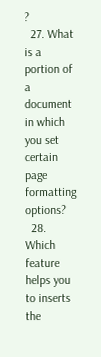?
  27. What is a portion of a document in which you set certain page formatting options?
  28. Which feature helps you to inserts the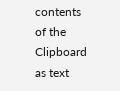contents of the Clipboard as text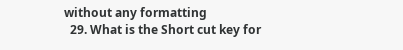without any formatting
  29. What is the Short cut key for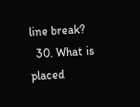line break?
  30. What is placed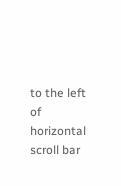to the left of horizontal scroll bar